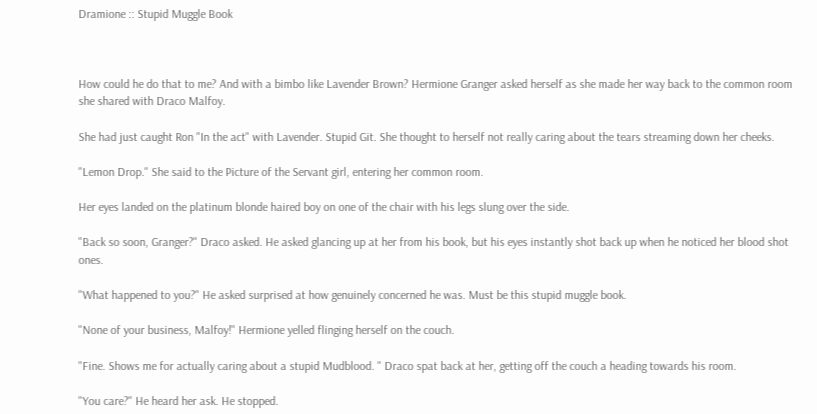Dramione :: Stupid Muggle Book



How could he do that to me? And with a bimbo like Lavender Brown? Hermione Granger asked herself as she made her way back to the common room she shared with Draco Malfoy.

She had just caught Ron "In the act" with Lavender. Stupid Git. She thought to herself not really caring about the tears streaming down her cheeks.

"Lemon Drop." She said to the Picture of the Servant girl, entering her common room.

Her eyes landed on the platinum blonde haired boy on one of the chair with his legs slung over the side.

"Back so soon, Granger?" Draco asked. He asked glancing up at her from his book, but his eyes instantly shot back up when he noticed her blood shot ones.

"What happened to you?" He asked surprised at how genuinely concerned he was. Must be this stupid muggle book.

"None of your business, Malfoy!" Hermione yelled flinging herself on the couch.

"Fine. Shows me for actually caring about a stupid Mudblood. " Draco spat back at her, getting off the couch a heading towards his room.

"You care?" He heard her ask. He stopped.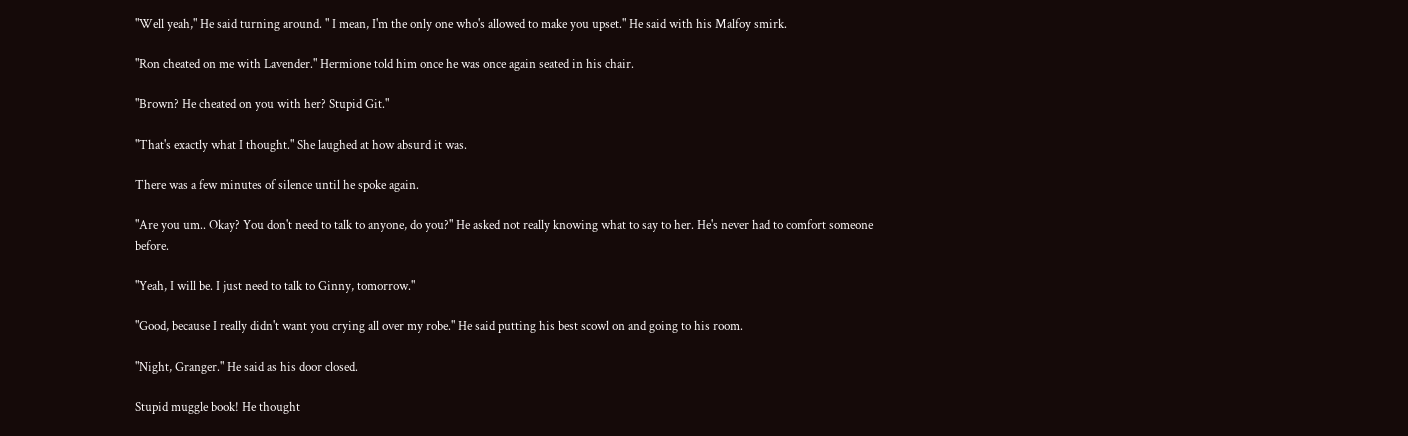"Well yeah," He said turning around. " I mean, I'm the only one who's allowed to make you upset." He said with his Malfoy smirk.

"Ron cheated on me with Lavender." Hermione told him once he was once again seated in his chair.

"Brown? He cheated on you with her? Stupid Git."

"That's exactly what I thought." She laughed at how absurd it was.

There was a few minutes of silence until he spoke again.

"Are you um.. Okay? You don't need to talk to anyone, do you?" He asked not really knowing what to say to her. He's never had to comfort someone before.

"Yeah, I will be. I just need to talk to Ginny, tomorrow."

"Good, because I really didn't want you crying all over my robe." He said putting his best scowl on and going to his room.

"Night, Granger." He said as his door closed.

Stupid muggle book! He thought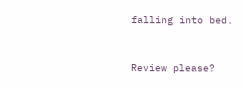falling into bed.


Review please?